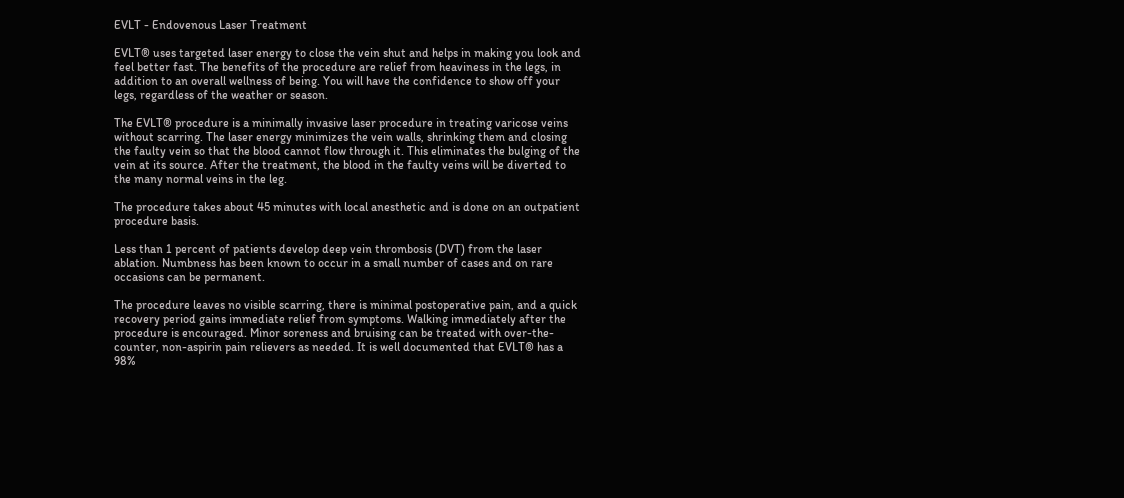EVLT - Endovenous Laser Treatment

EVLT® uses targeted laser energy to close the vein shut and helps in making you look and feel better fast. The benefits of the procedure are relief from heaviness in the legs, in addition to an overall wellness of being. You will have the confidence to show off your legs, regardless of the weather or season.

The EVLT® procedure is a minimally invasive laser procedure in treating varicose veins without scarring. The laser energy minimizes the vein walls, shrinking them and closing the faulty vein so that the blood cannot flow through it. This eliminates the bulging of the vein at its source. After the treatment, the blood in the faulty veins will be diverted to the many normal veins in the leg.

The procedure takes about 45 minutes with local anesthetic and is done on an outpatient procedure basis.

Less than 1 percent of patients develop deep vein thrombosis (DVT) from the laser ablation. Numbness has been known to occur in a small number of cases and on rare occasions can be permanent.

The procedure leaves no visible scarring, there is minimal postoperative pain, and a quick recovery period gains immediate relief from symptoms. Walking immediately after the procedure is encouraged. Minor soreness and bruising can be treated with over-the-counter, non-aspirin pain relievers as needed. It is well documented that EVLT® has a 98%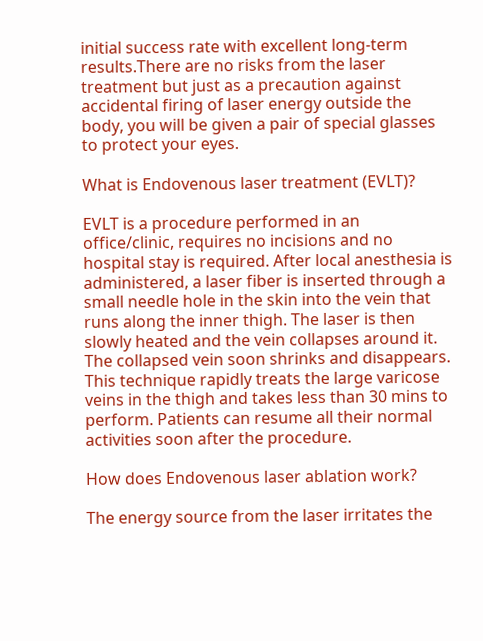initial success rate with excellent long-term results.There are no risks from the laser treatment but just as a precaution against accidental firing of laser energy outside the body, you will be given a pair of special glasses to protect your eyes.

What is Endovenous laser treatment (EVLT)?

EVLT is a procedure performed in an office/clinic, requires no incisions and no hospital stay is required. After local anesthesia is administered, a laser fiber is inserted through a small needle hole in the skin into the vein that runs along the inner thigh. The laser is then slowly heated and the vein collapses around it. The collapsed vein soon shrinks and disappears. This technique rapidly treats the large varicose veins in the thigh and takes less than 30 mins to perform. Patients can resume all their normal activities soon after the procedure.

How does Endovenous laser ablation work?

The energy source from the laser irritates the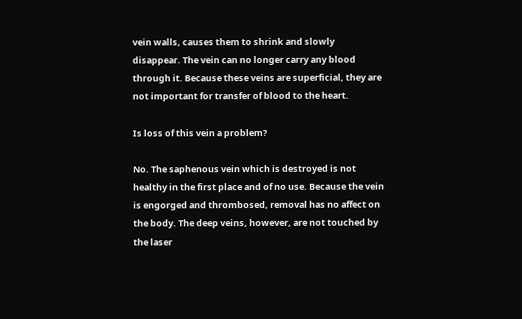vein walls, causes them to shrink and slowly disappear. The vein can no longer carry any blood through it. Because these veins are superficial, they are not important for transfer of blood to the heart.

Is loss of this vein a problem?

No. The saphenous vein which is destroyed is not healthy in the first place and of no use. Because the vein is engorged and thrombosed, removal has no affect on the body. The deep veins, however, are not touched by the laser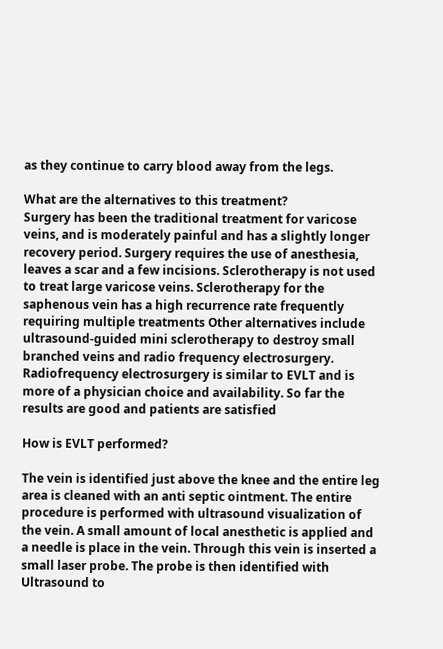as they continue to carry blood away from the legs.

What are the alternatives to this treatment?
Surgery has been the traditional treatment for varicose veins, and is moderately painful and has a slightly longer recovery period. Surgery requires the use of anesthesia, leaves a scar and a few incisions. Sclerotherapy is not used to treat large varicose veins. Sclerotherapy for the saphenous vein has a high recurrence rate frequently requiring multiple treatments Other alternatives include ultrasound-guided mini sclerotherapy to destroy small branched veins and radio frequency electrosurgery. Radiofrequency electrosurgery is similar to EVLT and is more of a physician choice and availability. So far the results are good and patients are satisfied

How is EVLT performed?

The vein is identified just above the knee and the entire leg area is cleaned with an anti septic ointment. The entire procedure is performed with ultrasound visualization of the vein. A small amount of local anesthetic is applied and a needle is place in the vein. Through this vein is inserted a small laser probe. The probe is then identified with Ultrasound to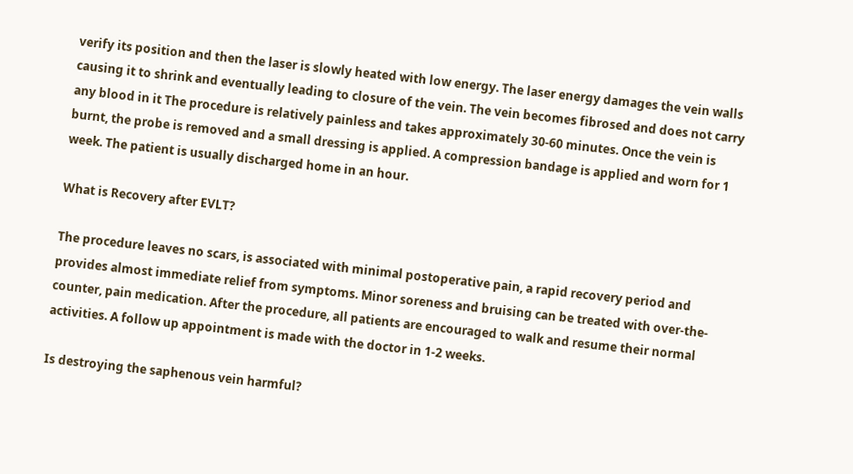verify its position and then the laser is slowly heated with low energy. The laser energy damages the vein walls causing it to shrink and eventually leading to closure of the vein. The vein becomes fibrosed and does not carry any blood in it The procedure is relatively painless and takes approximately 30-60 minutes. Once the vein is burnt, the probe is removed and a small dressing is applied. A compression bandage is applied and worn for 1 week. The patient is usually discharged home in an hour.

What is Recovery after EVLT?

The procedure leaves no scars, is associated with minimal postoperative pain, a rapid recovery period and provides almost immediate relief from symptoms. Minor soreness and bruising can be treated with over-the-counter, pain medication. After the procedure, all patients are encouraged to walk and resume their normal activities. A follow up appointment is made with the doctor in 1-2 weeks.

Is destroying the saphenous vein harmful?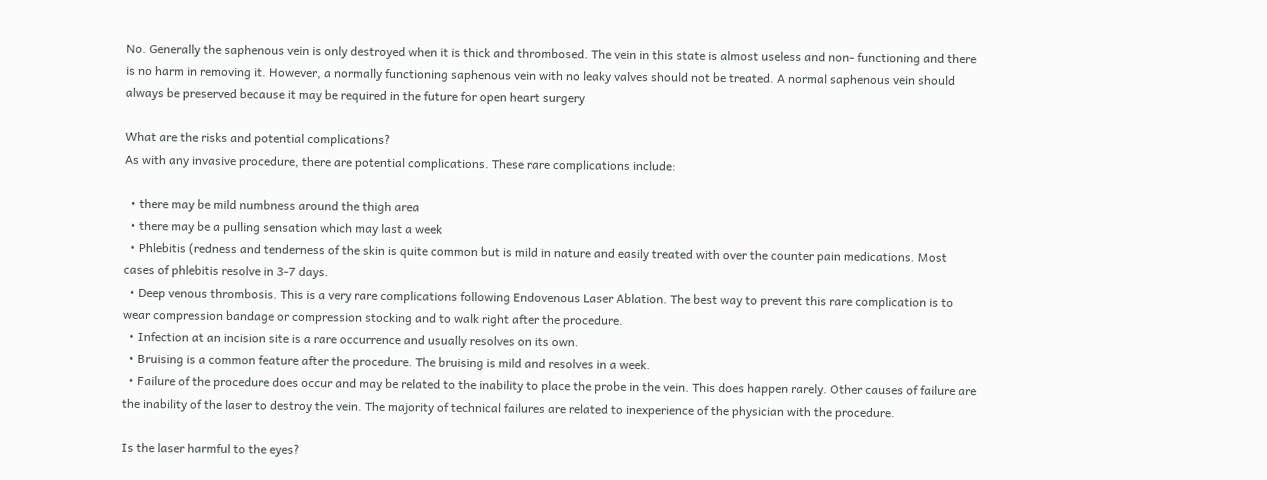No. Generally the saphenous vein is only destroyed when it is thick and thrombosed. The vein in this state is almost useless and non- functioning and there is no harm in removing it. However, a normally functioning saphenous vein with no leaky valves should not be treated. A normal saphenous vein should always be preserved because it may be required in the future for open heart surgery

What are the risks and potential complications?
As with any invasive procedure, there are potential complications. These rare complications include:

  • there may be mild numbness around the thigh area
  • there may be a pulling sensation which may last a week
  • Phlebitis (redness and tenderness of the skin is quite common but is mild in nature and easily treated with over the counter pain medications. Most cases of phlebitis resolve in 3-7 days.
  • Deep venous thrombosis. This is a very rare complications following Endovenous Laser Ablation. The best way to prevent this rare complication is to wear compression bandage or compression stocking and to walk right after the procedure.
  • Infection at an incision site is a rare occurrence and usually resolves on its own.
  • Bruising is a common feature after the procedure. The bruising is mild and resolves in a week.
  • Failure of the procedure does occur and may be related to the inability to place the probe in the vein. This does happen rarely. Other causes of failure are the inability of the laser to destroy the vein. The majority of technical failures are related to inexperience of the physician with the procedure.

Is the laser harmful to the eyes?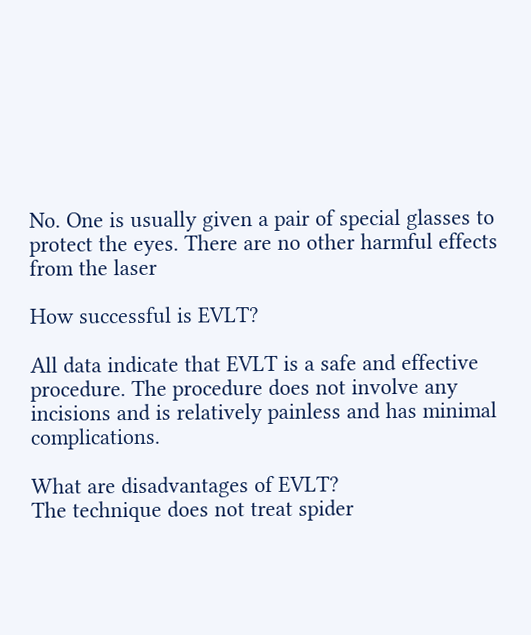No. One is usually given a pair of special glasses to protect the eyes. There are no other harmful effects from the laser

How successful is EVLT?

All data indicate that EVLT is a safe and effective procedure. The procedure does not involve any incisions and is relatively painless and has minimal complications.

What are disadvantages of EVLT?
The technique does not treat spider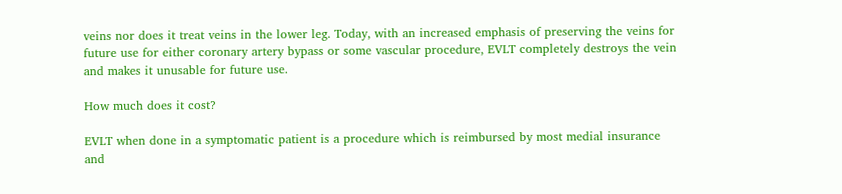veins nor does it treat veins in the lower leg. Today, with an increased emphasis of preserving the veins for future use for either coronary artery bypass or some vascular procedure, EVLT completely destroys the vein and makes it unusable for future use.

How much does it cost?

EVLT when done in a symptomatic patient is a procedure which is reimbursed by most medial insurance and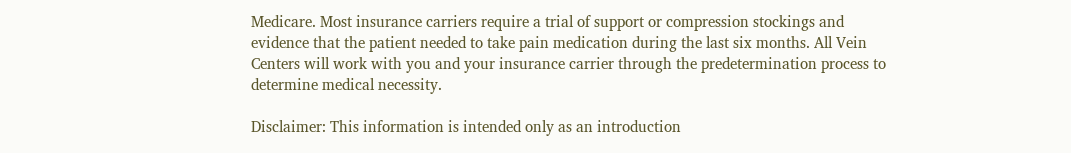Medicare. Most insurance carriers require a trial of support or compression stockings and evidence that the patient needed to take pain medication during the last six months. All Vein Centers will work with you and your insurance carrier through the predetermination process to determine medical necessity.

Disclaimer: This information is intended only as an introduction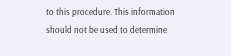to this procedure. This information should not be used to determine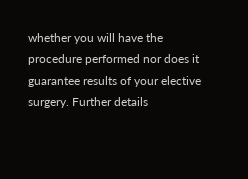whether you will have the procedure performed nor does it guarantee results of your elective surgery. Further details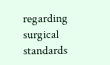regarding surgical standards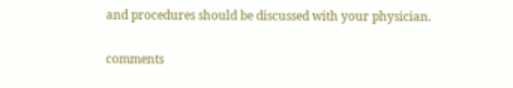and procedures should be discussed with your physician.

comments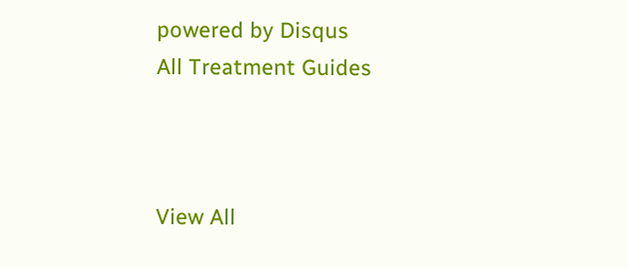powered by Disqus
All Treatment Guides



View All